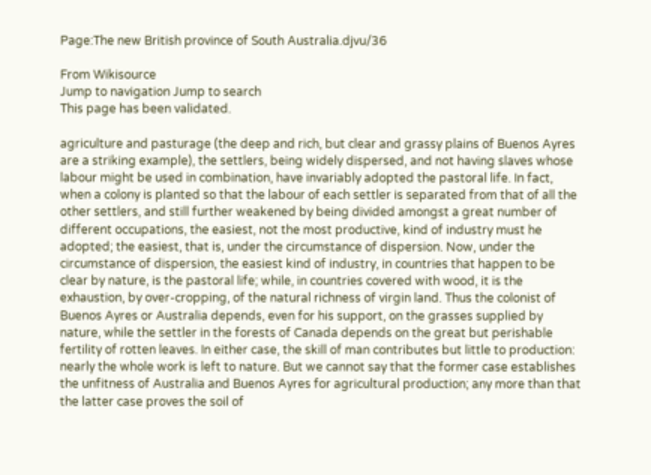Page:The new British province of South Australia.djvu/36

From Wikisource
Jump to navigation Jump to search
This page has been validated.

agriculture and pasturage (the deep and rich, but clear and grassy plains of Buenos Ayres are a striking example), the settlers, being widely dispersed, and not having slaves whose labour might be used in combination, have invariably adopted the pastoral life. In fact, when a colony is planted so that the labour of each settler is separated from that of all the other settlers, and still further weakened by being divided amongst a great number of different occupations, the easiest, not the most productive, kind of industry must he adopted; the easiest, that is, under the circumstance of dispersion. Now, under the circumstance of dispersion, the easiest kind of industry, in countries that happen to be clear by nature, is the pastoral life; while, in countries covered with wood, it is the exhaustion, by over-cropping, of the natural richness of virgin land. Thus the colonist of Buenos Ayres or Australia depends, even for his support, on the grasses supplied by nature, while the settler in the forests of Canada depends on the great but perishable fertility of rotten leaves. In either case, the skill of man contributes but little to production: nearly the whole work is left to nature. But we cannot say that the former case establishes the unfitness of Australia and Buenos Ayres for agricultural production; any more than that the latter case proves the soil of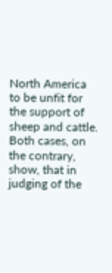North America to be unfit for the support of sheep and cattle. Both cases, on the contrary, show, that in judging of the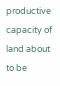productive capacity of land about to be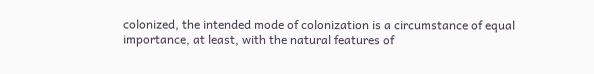colonized, the intended mode of colonization is a circumstance of equal importance, at least, with the natural features of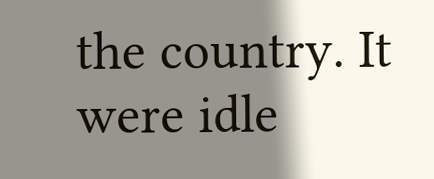the country. It were idle